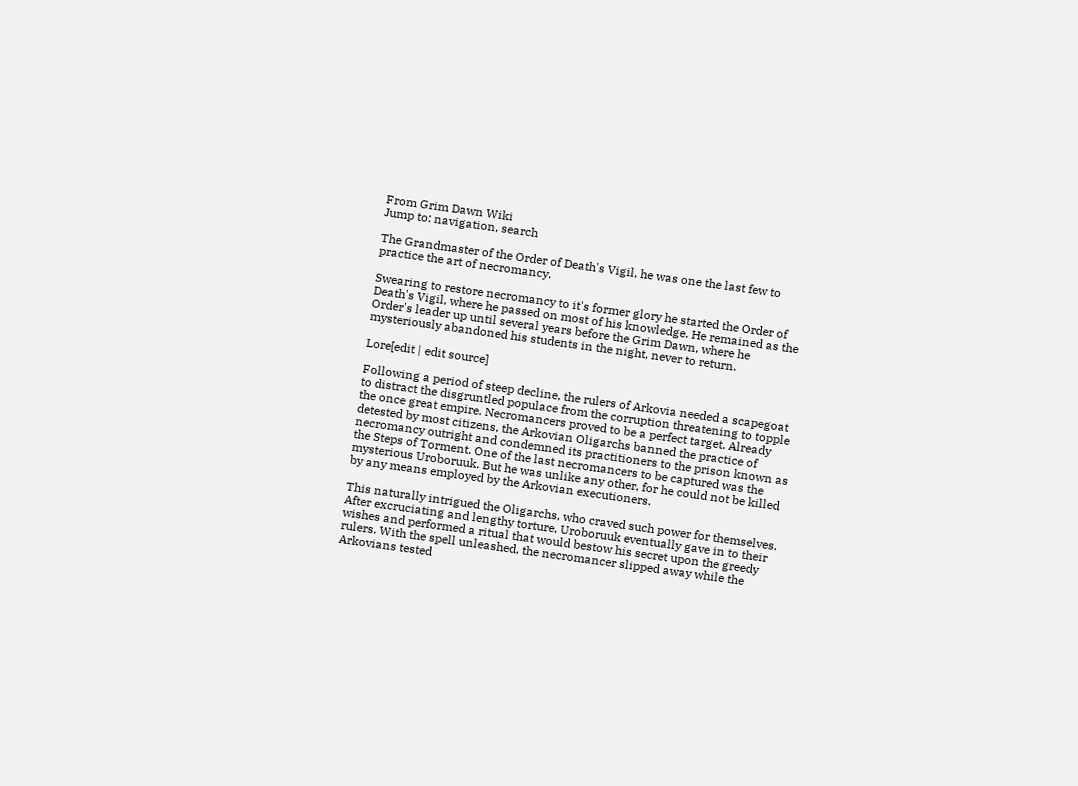From Grim Dawn Wiki
Jump to: navigation, search

The Grandmaster of the Order of Death's Vigil, he was one the last few to practice the art of necromancy.

Swearing to restore necromancy to it's former glory he started the Order of Death's Vigil, where he passed on most of his knowledge. He remained as the Order's leader up until several years before the Grim Dawn, where he mysteriously abandoned his students in the night, never to return.

Lore[edit | edit source]

Following a period of steep decline, the rulers of Arkovia needed a scapegoat to distract the disgruntled populace from the corruption threatening to topple the once great empire. Necromancers proved to be a perfect target. Already detested by most citizens, the Arkovian Oligarchs banned the practice of necromancy outright and condemned its practitioners to the prison known as the Steps of Torment. One of the last necromancers to be captured was the mysterious Uroboruuk. But he was unlike any other, for he could not be killed by any means employed by the Arkovian executioners.

This naturally intrigued the Oligarchs, who craved such power for themselves. After excruciating and lengthy torture, Uroboruuk eventually gave in to their wishes and performed a ritual that would bestow his secret upon the greedy rulers. With the spell unleashed, the necromancer slipped away while the Arkovians tested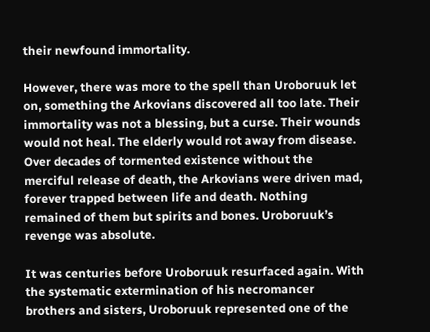their newfound immortality.

However, there was more to the spell than Uroboruuk let on, something the Arkovians discovered all too late. Their immortality was not a blessing, but a curse. Their wounds would not heal. The elderly would rot away from disease. Over decades of tormented existence without the merciful release of death, the Arkovians were driven mad, forever trapped between life and death. Nothing remained of them but spirits and bones. Uroboruuk’s revenge was absolute.

It was centuries before Uroboruuk resurfaced again. With the systematic extermination of his necromancer brothers and sisters, Uroboruuk represented one of the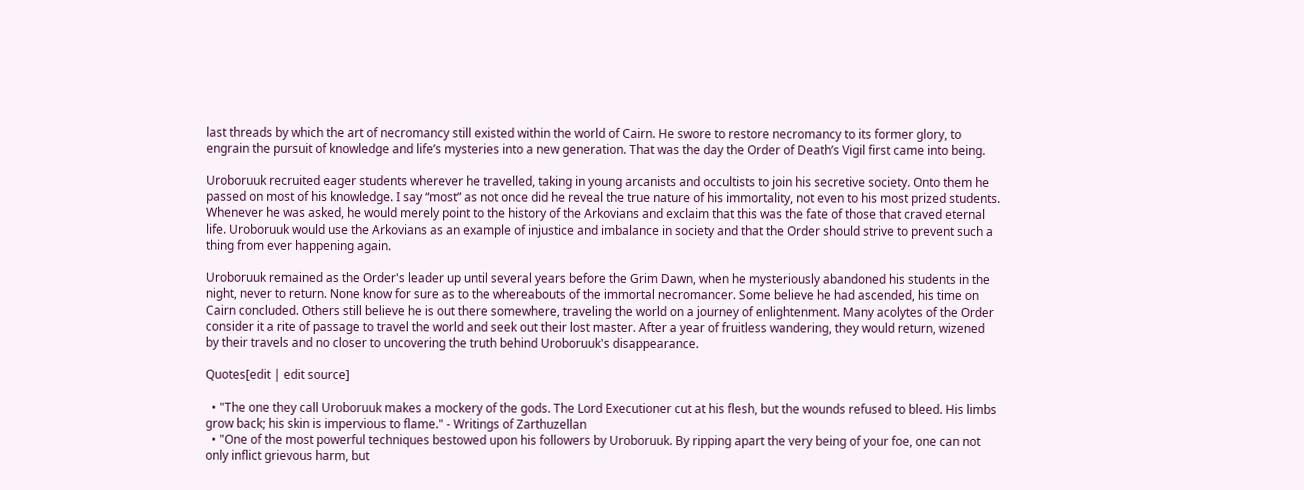last threads by which the art of necromancy still existed within the world of Cairn. He swore to restore necromancy to its former glory, to engrain the pursuit of knowledge and life’s mysteries into a new generation. That was the day the Order of Death’s Vigil first came into being.

Uroboruuk recruited eager students wherever he travelled, taking in young arcanists and occultists to join his secretive society. Onto them he passed on most of his knowledge. I say “most” as not once did he reveal the true nature of his immortality, not even to his most prized students. Whenever he was asked, he would merely point to the history of the Arkovians and exclaim that this was the fate of those that craved eternal life. Uroboruuk would use the Arkovians as an example of injustice and imbalance in society and that the Order should strive to prevent such a thing from ever happening again.

Uroboruuk remained as the Order's leader up until several years before the Grim Dawn, when he mysteriously abandoned his students in the night, never to return. None know for sure as to the whereabouts of the immortal necromancer. Some believe he had ascended, his time on Cairn concluded. Others still believe he is out there somewhere, traveling the world on a journey of enlightenment. Many acolytes of the Order consider it a rite of passage to travel the world and seek out their lost master. After a year of fruitless wandering, they would return, wizened by their travels and no closer to uncovering the truth behind Uroboruuk's disappearance.

Quotes[edit | edit source]

  • "The one they call Uroboruuk makes a mockery of the gods. The Lord Executioner cut at his flesh, but the wounds refused to bleed. His limbs grow back; his skin is impervious to flame." - Writings of Zarthuzellan
  • "One of the most powerful techniques bestowed upon his followers by Uroboruuk. By ripping apart the very being of your foe, one can not only inflict grievous harm, but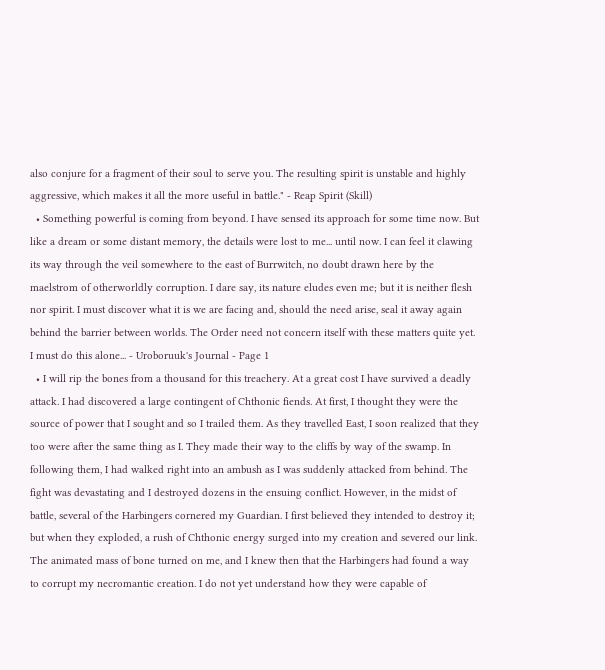also conjure for a fragment of their soul to serve you. The resulting spirit is unstable and highly aggressive, which makes it all the more useful in battle." - Reap Spirit (Skill)
  • Something powerful is coming from beyond. I have sensed its approach for some time now. But like a dream or some distant memory, the details were lost to me... until now. I can feel it clawing its way through the veil somewhere to the east of Burrwitch, no doubt drawn here by the maelstrom of otherworldly corruption. I dare say, its nature eludes even me; but it is neither flesh nor spirit. I must discover what it is we are facing and, should the need arise, seal it away again behind the barrier between worlds. The Order need not concern itself with these matters quite yet. I must do this alone... - Uroboruuk's Journal - Page 1
  • I will rip the bones from a thousand for this treachery. At a great cost I have survived a deadly attack. I had discovered a large contingent of Chthonic fiends. At first, I thought they were the source of power that I sought and so I trailed them. As they travelled East, I soon realized that they too were after the same thing as I. They made their way to the cliffs by way of the swamp. In following them, I had walked right into an ambush as I was suddenly attacked from behind. The fight was devastating and I destroyed dozens in the ensuing conflict. However, in the midst of battle, several of the Harbingers cornered my Guardian. I first believed they intended to destroy it; but when they exploded, a rush of Chthonic energy surged into my creation and severed our link. The animated mass of bone turned on me, and I knew then that the Harbingers had found a way to corrupt my necromantic creation. I do not yet understand how they were capable of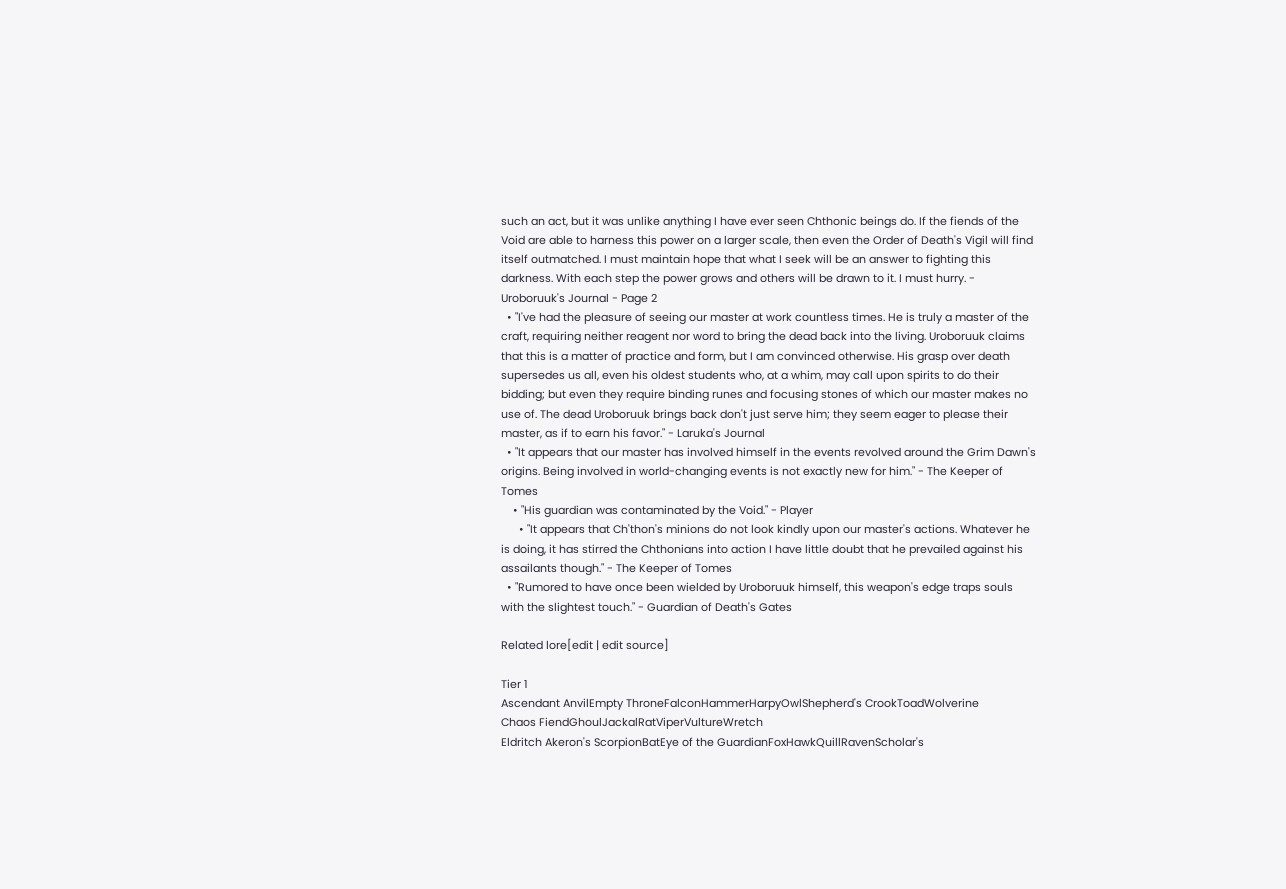such an act, but it was unlike anything I have ever seen Chthonic beings do. If the fiends of the Void are able to harness this power on a larger scale, then even the Order of Death's Vigil will find itself outmatched. I must maintain hope that what I seek will be an answer to fighting this darkness. With each step the power grows and others will be drawn to it. I must hurry. - Uroboruuk's Journal - Page 2
  • "I've had the pleasure of seeing our master at work countless times. He is truly a master of the craft, requiring neither reagent nor word to bring the dead back into the living. Uroboruuk claims that this is a matter of practice and form, but I am convinced otherwise. His grasp over death supersedes us all, even his oldest students who, at a whim, may call upon spirits to do their bidding; but even they require binding runes and focusing stones of which our master makes no use of. The dead Uroboruuk brings back don't just serve him; they seem eager to please their master, as if to earn his favor." - Laruka's Journal
  • "It appears that our master has involved himself in the events revolved around the Grim Dawn's origins. Being involved in world-changing events is not exactly new for him." - The Keeper of Tomes
    • "His guardian was contaminated by the Void." - Player
      • "It appears that Ch'thon's minions do not look kindly upon our master's actions. Whatever he is doing, it has stirred the Chthonians into action I have little doubt that he prevailed against his assailants though." - The Keeper of Tomes
  • "Rumored to have once been wielded by Uroboruuk himself, this weapon's edge traps souls with the slightest touch." - Guardian of Death's Gates

Related lore[edit | edit source]

Tier 1
Ascendant AnvilEmpty ThroneFalconHammerHarpyOwlShepherd's CrookToadWolverine
Chaos FiendGhoulJackalRatViperVultureWretch
Eldritch Akeron's ScorpionBatEye of the GuardianFoxHawkQuillRavenScholar's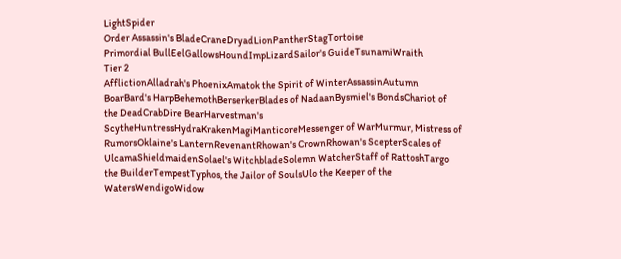LightSpider
Order Assassin's BladeCraneDryadLionPantherStagTortoise
Primordial BullEelGallowsHoundImpLizardSailor's GuideTsunamiWraith
Tier 2
AfflictionAlladrah's PhoenixAmatok the Spirit of WinterAssassinAutumn BoarBard's HarpBehemothBerserkerBlades of NadaanBysmiel's BondsChariot of the DeadCrabDire BearHarvestman's ScytheHuntressHydraKrakenMagiManticoreMessenger of WarMurmur, Mistress of RumorsOklaine's LanternRevenantRhowan's CrownRhowan's ScepterScales of UlcamaShieldmaidenSolael's WitchbladeSolemn WatcherStaff of RattoshTargo the BuilderTempestTyphos, the Jailor of SoulsUlo the Keeper of the WatersWendigoWidow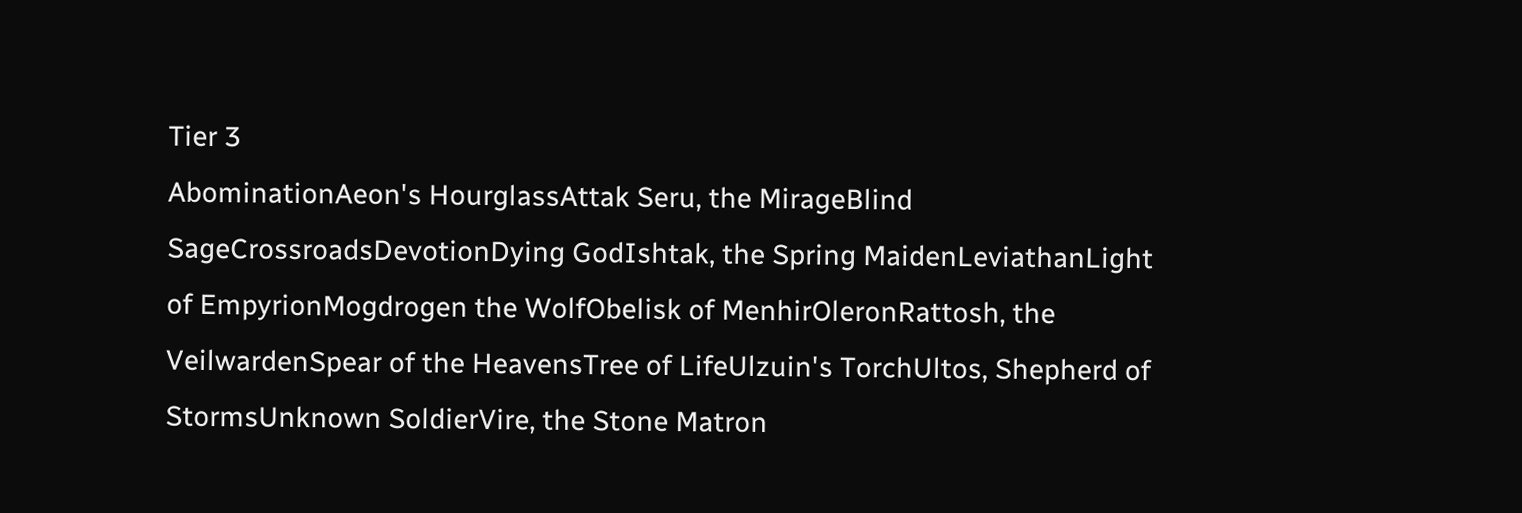Tier 3
AbominationAeon's HourglassAttak Seru, the MirageBlind SageCrossroadsDevotionDying GodIshtak, the Spring MaidenLeviathanLight of EmpyrionMogdrogen the WolfObelisk of MenhirOleronRattosh, the VeilwardenSpear of the HeavensTree of LifeUlzuin's TorchUltos, Shepherd of StormsUnknown SoldierVire, the Stone Matron